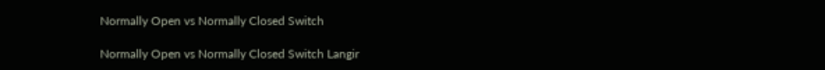Normally Open vs Normally Closed Switch

Normally Open vs Normally Closed Switch Langir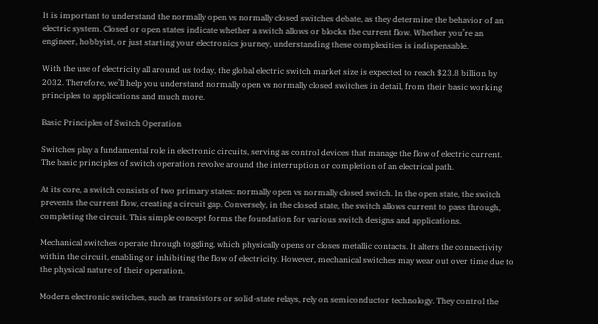It is important to understand the normally open vs normally closed switches debate, as they determine the behavior of an electric system. Closed or open states indicate whether a switch allows or blocks the current flow. Whether you’re an engineer, hobbyist, or just starting your electronics journey, understanding these complexities is indispensable.

With the use of electricity all around us today, the global electric switch market size is expected to reach $23.8 billion by 2032. Therefore, we’ll help you understand normally open vs normally closed switches in detail, from their basic working principles to applications and much more.

Basic Principles of Switch Operation

Switches play a fundamental role in electronic circuits, serving as control devices that manage the flow of electric current. The basic principles of switch operation revolve around the interruption or completion of an electrical path.

At its core, a switch consists of two primary states: normally open vs normally closed switch. In the open state, the switch prevents the current flow, creating a circuit gap. Conversely, in the closed state, the switch allows current to pass through, completing the circuit. This simple concept forms the foundation for various switch designs and applications.

Mechanical switches operate through toggling, which physically opens or closes metallic contacts. It alters the connectivity within the circuit, enabling or inhibiting the flow of electricity. However, mechanical switches may wear out over time due to the physical nature of their operation.

Modern electronic switches, such as transistors or solid-state relays, rely on semiconductor technology. They control the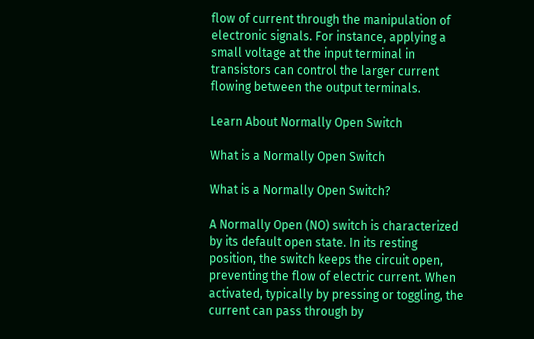flow of current through the manipulation of electronic signals. For instance, applying a small voltage at the input terminal in transistors can control the larger current flowing between the output terminals.

Learn About Normally Open Switch

What is a Normally Open Switch

What is a Normally Open Switch?

A Normally Open (NO) switch is characterized by its default open state. In its resting position, the switch keeps the circuit open, preventing the flow of electric current. When activated, typically by pressing or toggling, the current can pass through by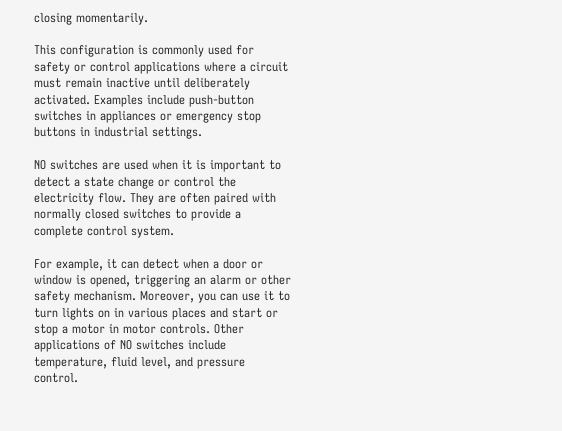closing momentarily.

This configuration is commonly used for safety or control applications where a circuit must remain inactive until deliberately activated. Examples include push-button switches in appliances or emergency stop buttons in industrial settings.

NO switches are used when it is important to detect a state change or control the electricity flow. They are often paired with normally closed switches to provide a complete control system.

For example, it can detect when a door or window is opened, triggering an alarm or other safety mechanism. Moreover, you can use it to turn lights on in various places and start or stop a motor in motor controls. Other applications of NO switches include temperature, fluid level, and pressure control.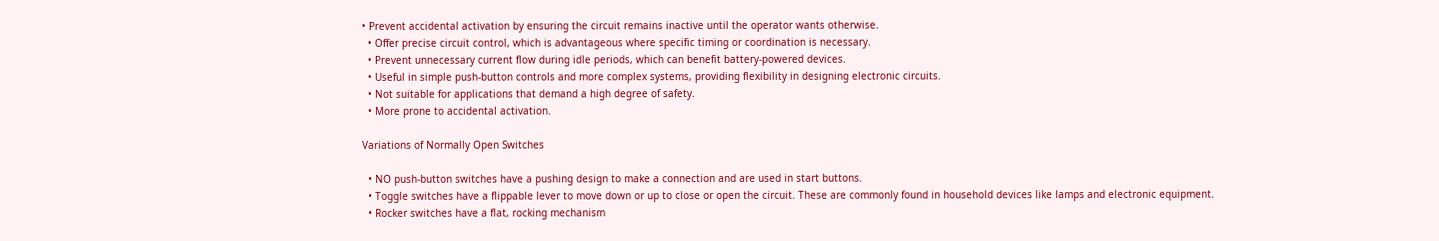• Prevent accidental activation by ensuring the circuit remains inactive until the operator wants otherwise.
  • Offer precise circuit control, which is advantageous where specific timing or coordination is necessary.
  • Prevent unnecessary current flow during idle periods, which can benefit battery-powered devices.
  • Useful in simple push-button controls and more complex systems, providing flexibility in designing electronic circuits.
  • Not suitable for applications that demand a high degree of safety.
  • More prone to accidental activation.

Variations of Normally Open Switches

  • NO push-button switches have a pushing design to make a connection and are used in start buttons.
  • Toggle switches have a flippable lever to move down or up to close or open the circuit. These are commonly found in household devices like lamps and electronic equipment.
  • Rocker switches have a flat, rocking mechanism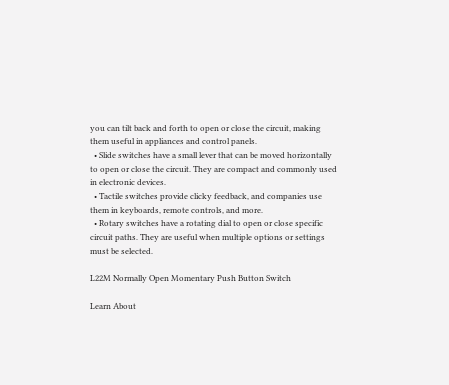you can tilt back and forth to open or close the circuit, making them useful in appliances and control panels.
  • Slide switches have a small lever that can be moved horizontally to open or close the circuit. They are compact and commonly used in electronic devices.
  • Tactile switches provide clicky feedback, and companies use them in keyboards, remote controls, and more.
  • Rotary switches have a rotating dial to open or close specific circuit paths. They are useful when multiple options or settings must be selected.

L22M Normally Open Momentary Push Button Switch

Learn About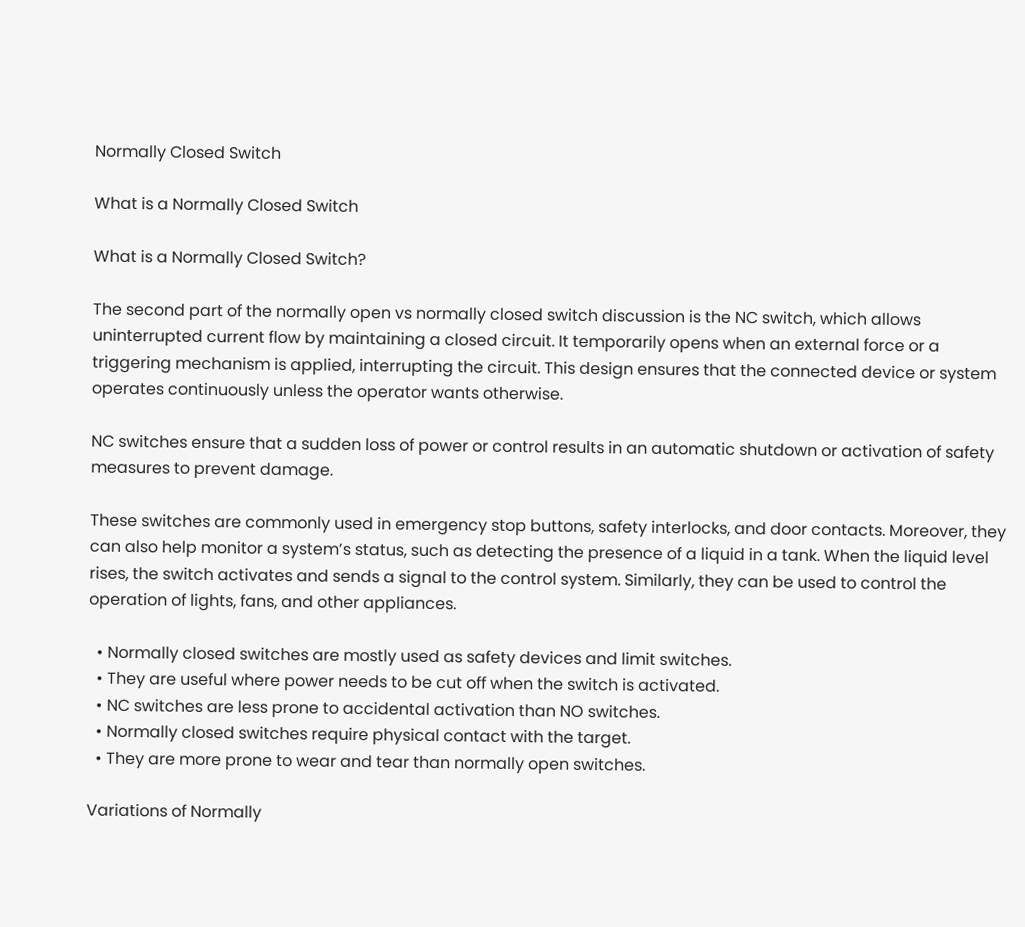Normally Closed Switch

What is a Normally Closed Switch

What is a Normally Closed Switch?

The second part of the normally open vs normally closed switch discussion is the NC switch, which allows uninterrupted current flow by maintaining a closed circuit. It temporarily opens when an external force or a triggering mechanism is applied, interrupting the circuit. This design ensures that the connected device or system operates continuously unless the operator wants otherwise.

NC switches ensure that a sudden loss of power or control results in an automatic shutdown or activation of safety measures to prevent damage.

These switches are commonly used in emergency stop buttons, safety interlocks, and door contacts. Moreover, they can also help monitor a system’s status, such as detecting the presence of a liquid in a tank. When the liquid level rises, the switch activates and sends a signal to the control system. Similarly, they can be used to control the operation of lights, fans, and other appliances.

  • Normally closed switches are mostly used as safety devices and limit switches.
  • They are useful where power needs to be cut off when the switch is activated.
  • NC switches are less prone to accidental activation than NO switches.
  • Normally closed switches require physical contact with the target.
  • They are more prone to wear and tear than normally open switches.

Variations of Normally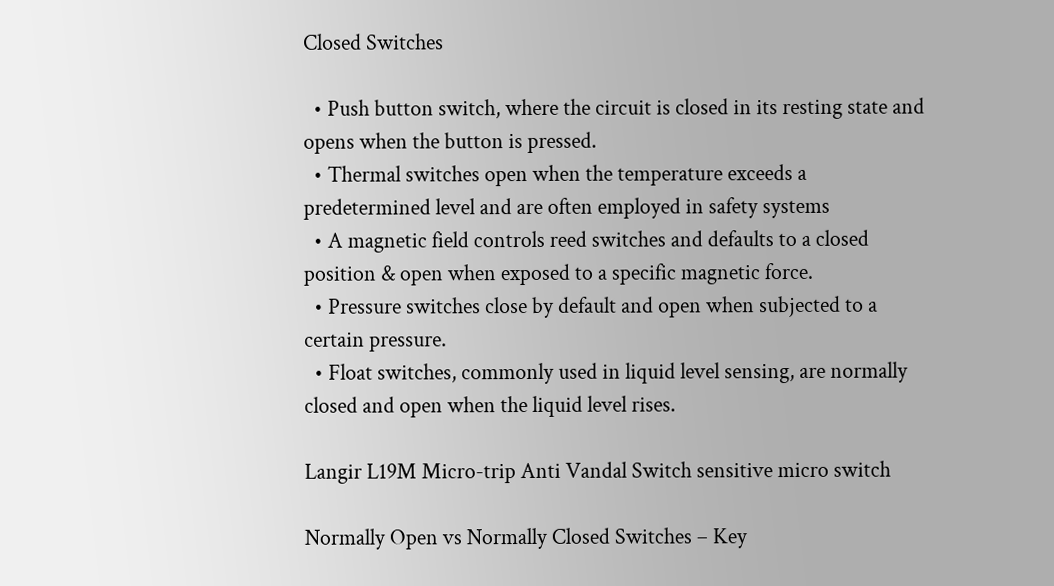Closed Switches

  • Push button switch, where the circuit is closed in its resting state and opens when the button is pressed.
  • Thermal switches open when the temperature exceeds a predetermined level and are often employed in safety systems
  • A magnetic field controls reed switches and defaults to a closed position & open when exposed to a specific magnetic force.
  • Pressure switches close by default and open when subjected to a certain pressure.
  • Float switches, commonly used in liquid level sensing, are normally closed and open when the liquid level rises.

Langir L19M Micro-trip Anti Vandal Switch sensitive micro switch

Normally Open vs Normally Closed Switches – Key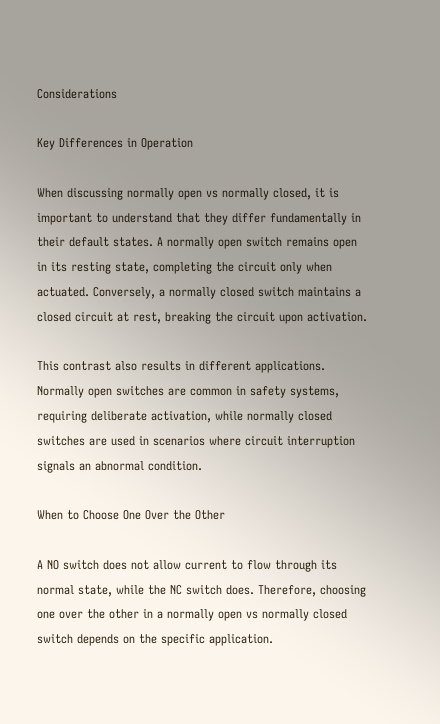Considerations

Key Differences in Operation

When discussing normally open vs normally closed, it is important to understand that they differ fundamentally in their default states. A normally open switch remains open in its resting state, completing the circuit only when actuated. Conversely, a normally closed switch maintains a closed circuit at rest, breaking the circuit upon activation.

This contrast also results in different applications. Normally open switches are common in safety systems, requiring deliberate activation, while normally closed switches are used in scenarios where circuit interruption signals an abnormal condition.

When to Choose One Over the Other

A NO switch does not allow current to flow through its normal state, while the NC switch does. Therefore, choosing one over the other in a normally open vs normally closed switch depends on the specific application.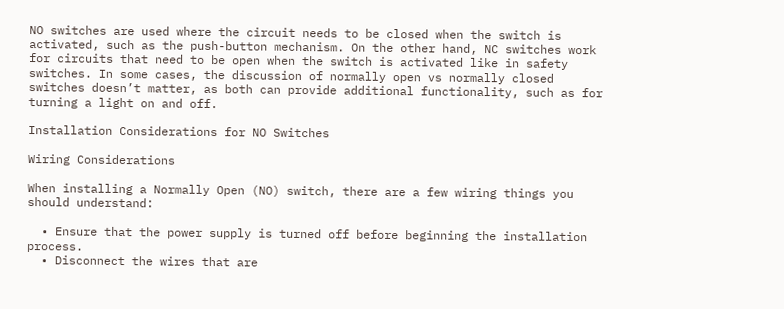NO switches are used where the circuit needs to be closed when the switch is activated, such as the push-button mechanism. On the other hand, NC switches work for circuits that need to be open when the switch is activated like in safety switches. In some cases, the discussion of normally open vs normally closed switches doesn’t matter, as both can provide additional functionality, such as for turning a light on and off.

Installation Considerations for NO Switches

Wiring Considerations

When installing a Normally Open (NO) switch, there are a few wiring things you should understand:

  • Ensure that the power supply is turned off before beginning the installation process.
  • Disconnect the wires that are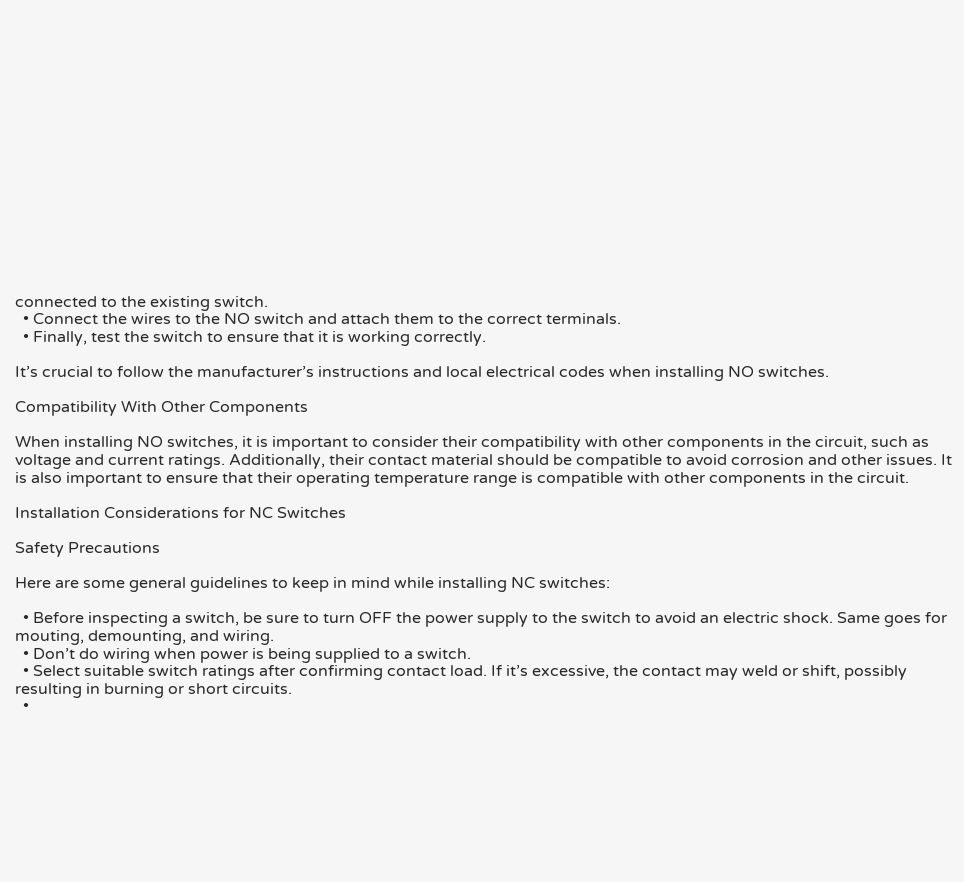connected to the existing switch.
  • Connect the wires to the NO switch and attach them to the correct terminals.
  • Finally, test the switch to ensure that it is working correctly.

It’s crucial to follow the manufacturer’s instructions and local electrical codes when installing NO switches.

Compatibility With Other Components

When installing NO switches, it is important to consider their compatibility with other components in the circuit, such as voltage and current ratings. Additionally, their contact material should be compatible to avoid corrosion and other issues. It is also important to ensure that their operating temperature range is compatible with other components in the circuit.

Installation Considerations for NC Switches

Safety Precautions

Here are some general guidelines to keep in mind while installing NC switches:

  • Before inspecting a switch, be sure to turn OFF the power supply to the switch to avoid an electric shock. Same goes for mouting, demounting, and wiring.
  • Don’t do wiring when power is being supplied to a switch.
  • Select suitable switch ratings after confirming contact load. If it’s excessive, the contact may weld or shift, possibly resulting in burning or short circuits.
  •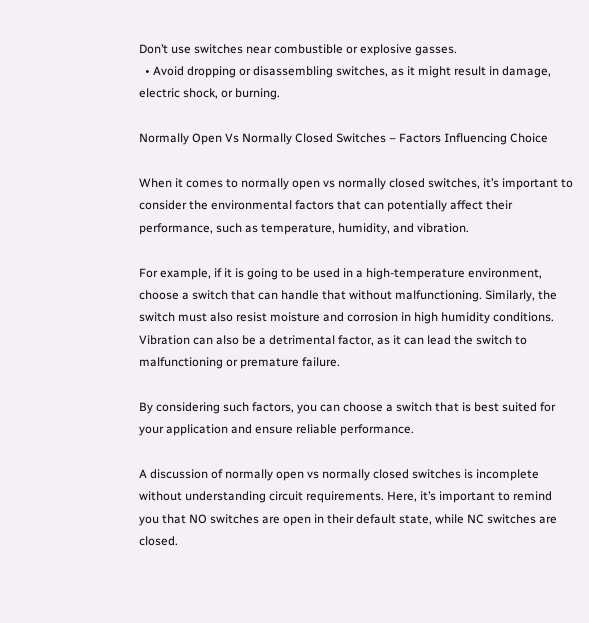Don’t use switches near combustible or explosive gasses.
  • Avoid dropping or disassembling switches, as it might result in damage, electric shock, or burning.

Normally Open Vs Normally Closed Switches – Factors Influencing Choice

When it comes to normally open vs normally closed switches, it’s important to consider the environmental factors that can potentially affect their performance, such as temperature, humidity, and vibration.

For example, if it is going to be used in a high-temperature environment, choose a switch that can handle that without malfunctioning. Similarly, the switch must also resist moisture and corrosion in high humidity conditions. Vibration can also be a detrimental factor, as it can lead the switch to malfunctioning or premature failure.

By considering such factors, you can choose a switch that is best suited for your application and ensure reliable performance.

A discussion of normally open vs normally closed switches is incomplete without understanding circuit requirements. Here, it’s important to remind you that NO switches are open in their default state, while NC switches are closed.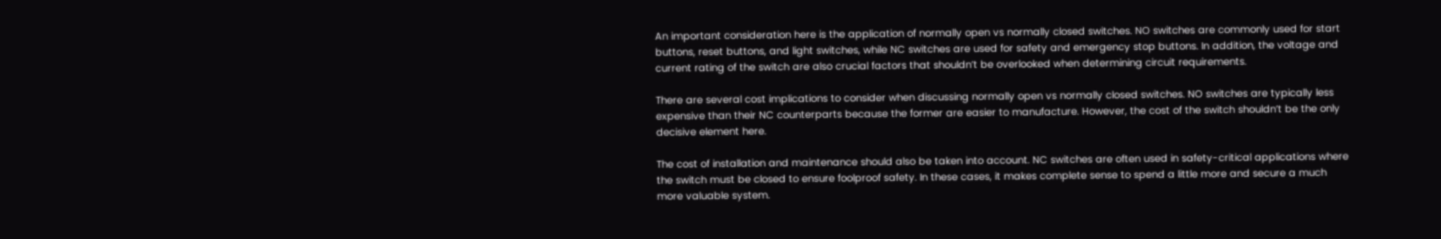An important consideration here is the application of normally open vs normally closed switches. NO switches are commonly used for start buttons, reset buttons, and light switches, while NC switches are used for safety and emergency stop buttons. In addition, the voltage and current rating of the switch are also crucial factors that shouldn’t be overlooked when determining circuit requirements.

There are several cost implications to consider when discussing normally open vs normally closed switches. NO switches are typically less expensive than their NC counterparts because the former are easier to manufacture. However, the cost of the switch shouldn’t be the only decisive element here.

The cost of installation and maintenance should also be taken into account. NC switches are often used in safety-critical applications where the switch must be closed to ensure foolproof safety. In these cases, it makes complete sense to spend a little more and secure a much more valuable system.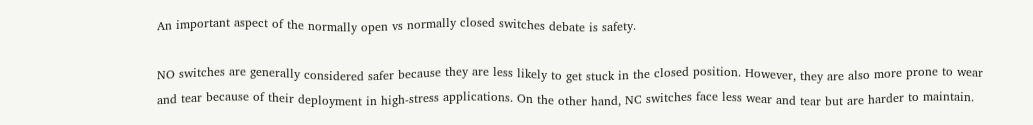An important aspect of the normally open vs normally closed switches debate is safety.

NO switches are generally considered safer because they are less likely to get stuck in the closed position. However, they are also more prone to wear and tear because of their deployment in high-stress applications. On the other hand, NC switches face less wear and tear but are harder to maintain.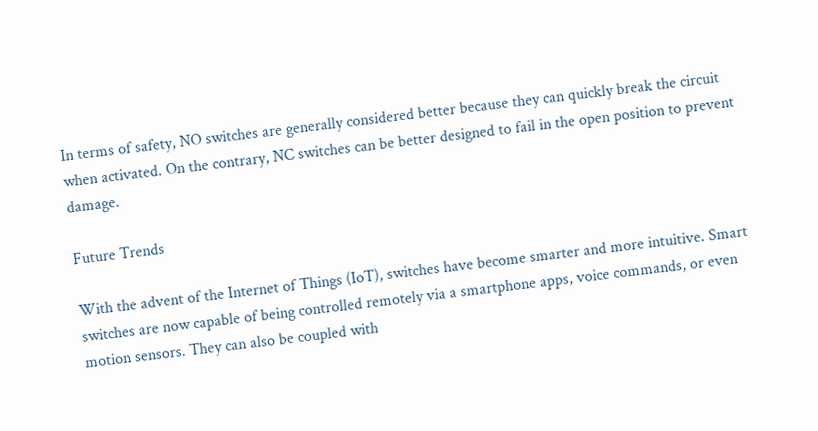In terms of safety, NO switches are generally considered better because they can quickly break the circuit when activated. On the contrary, NC switches can be better designed to fail in the open position to prevent damage.

Future Trends

With the advent of the Internet of Things (IoT), switches have become smarter and more intuitive. Smart switches are now capable of being controlled remotely via a smartphone apps, voice commands, or even motion sensors. They can also be coupled with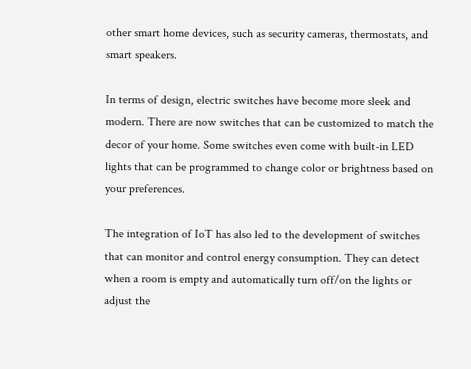other smart home devices, such as security cameras, thermostats, and smart speakers.

In terms of design, electric switches have become more sleek and modern. There are now switches that can be customized to match the decor of your home. Some switches even come with built-in LED lights that can be programmed to change color or brightness based on your preferences.

The integration of IoT has also led to the development of switches that can monitor and control energy consumption. They can detect when a room is empty and automatically turn off/on the lights or adjust the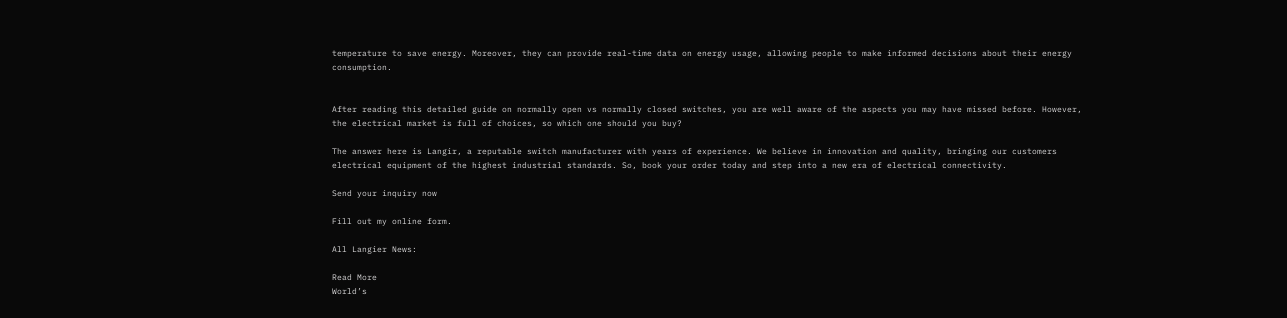temperature to save energy. Moreover, they can provide real-time data on energy usage, allowing people to make informed decisions about their energy consumption.


After reading this detailed guide on normally open vs normally closed switches, you are well aware of the aspects you may have missed before. However, the electrical market is full of choices, so which one should you buy?

The answer here is Langir, a reputable switch manufacturer with years of experience. We believe in innovation and quality, bringing our customers electrical equipment of the highest industrial standards. So, book your order today and step into a new era of electrical connectivity.

Send your inquiry now

Fill out my online form.

All Langier News:

Read More
World’s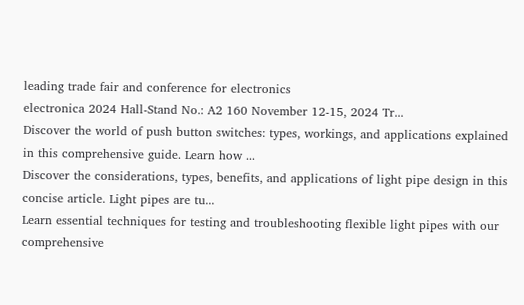leading trade fair and conference for electronics
electronica 2024 Hall-Stand No.: A2 160 November 12-15, 2024 Tr...
Discover the world of push button switches: types, workings, and applications explained in this comprehensive guide. Learn how ...
Discover the considerations, types, benefits, and applications of light pipe design in this concise article. Light pipes are tu...
Learn essential techniques for testing and troubleshooting flexible light pipes with our comprehensive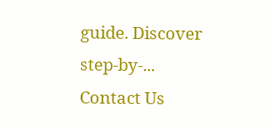guide. Discover step-by-...
Contact Us